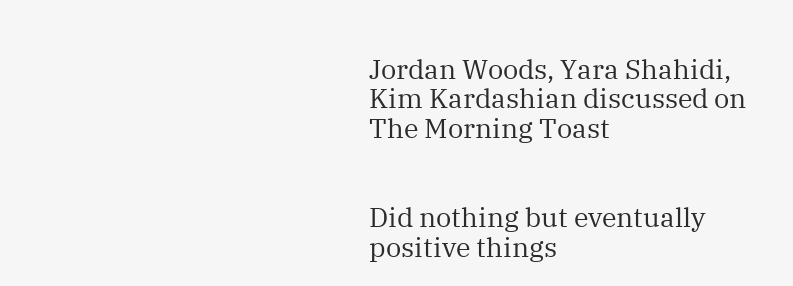Jordan Woods, Yara Shahidi, Kim Kardashian discussed on The Morning Toast


Did nothing but eventually positive things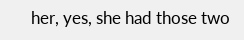her, yes, she had those two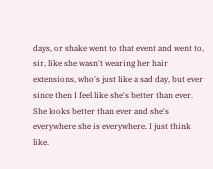days, or shake went to that event and went to, sir, like she wasn't wearing her hair extensions, who's just like a sad day, but ever since then I feel like she's better than ever. She looks better than ever and she's everywhere she is everywhere. I just think like.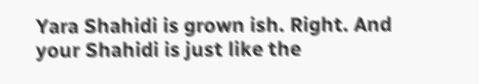Yara Shahidi is grown ish. Right. And your Shahidi is just like the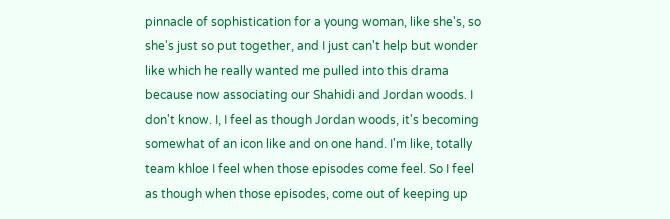pinnacle of sophistication for a young woman, like she's, so she's just so put together, and I just can't help but wonder like which he really wanted me pulled into this drama because now associating our Shahidi and Jordan woods. I don't know. I, I feel as though Jordan woods, it's becoming somewhat of an icon like and on one hand. I'm like, totally team khloe I feel when those episodes come feel. So I feel as though when those episodes, come out of keeping up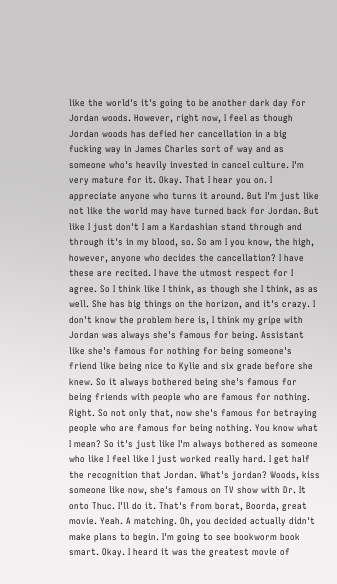like the world's it's going to be another dark day for Jordan woods. However, right now, I feel as though Jordan woods has defied her cancellation in a big fucking way in James Charles sort of way and as someone who's heavily invested in cancel culture. I'm very mature for it. Okay. That I hear you on. I appreciate anyone who turns it around. But I'm just like not like the world may have turned back for Jordan. But like I just don't I am a Kardashian stand through and through it's in my blood, so. So am I you know, the high, however, anyone who decides the cancellation? I have these are recited. I have the utmost respect for I agree. So I think like I think, as though she I think, as as well. She has big things on the horizon, and it's crazy. I don't know the problem here is, I think my gripe with Jordan was always she's famous for being. Assistant like she's famous for nothing for being someone's friend like being nice to Kylie and six grade before she knew. So it always bothered being she's famous for being friends with people who are famous for nothing. Right. So not only that, now she's famous for betraying people who are famous for being nothing. You know what I mean? So it's just like I'm always bothered as someone who like I feel like I just worked really hard. I get half the recognition that Jordan. What's jordan? Woods, kiss someone like now, she's famous on TV show with Dr. It onto Thuc. I'll do it. That's from borat, Boorda, great movie. Yeah. A matching. Oh, you decided actually didn't make plans to begin. I'm going to see bookworm book smart. Okay. I heard it was the greatest movie of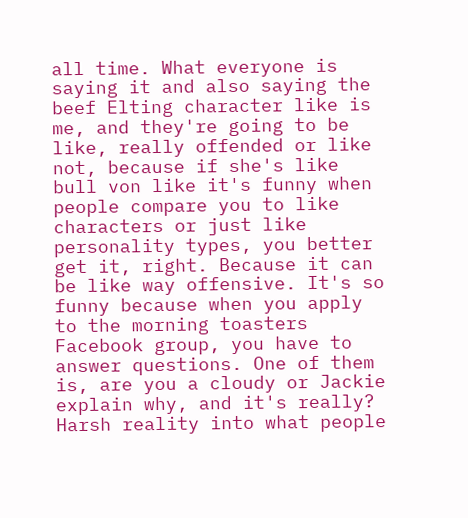all time. What everyone is saying it and also saying the beef Elting character like is me, and they're going to be like, really offended or like not, because if she's like bull von like it's funny when people compare you to like characters or just like personality types, you better get it, right. Because it can be like way offensive. It's so funny because when you apply to the morning toasters Facebook group, you have to answer questions. One of them is, are you a cloudy or Jackie explain why, and it's really? Harsh reality into what people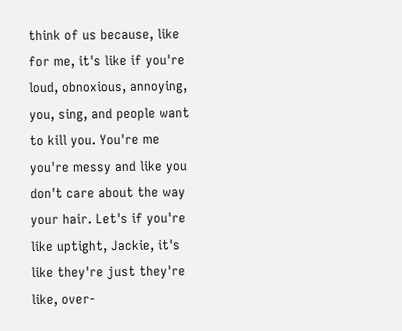think of us because, like for me, it's like if you're loud, obnoxious, annoying, you, sing, and people want to kill you. You're me you're messy and like you don't care about the way your hair. Let's if you're like uptight, Jackie, it's like they're just they're like, over-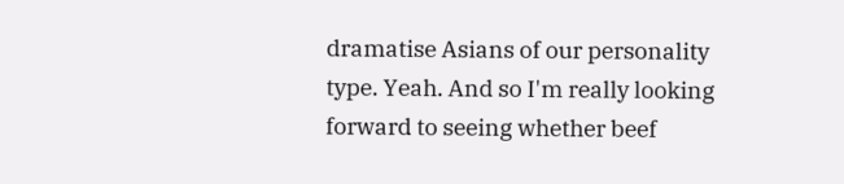dramatise Asians of our personality type. Yeah. And so I'm really looking forward to seeing whether beef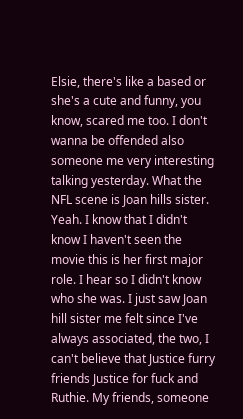Elsie, there's like a based or she's a cute and funny, you know, scared me too. I don't wanna be offended also someone me very interesting talking yesterday. What the NFL scene is Joan hills sister. Yeah. I know that I didn't know I haven't seen the movie this is her first major role. I hear so I didn't know who she was. I just saw Joan hill sister me felt since I've always associated, the two, I can't believe that Justice furry friends Justice for fuck and Ruthie. My friends, someone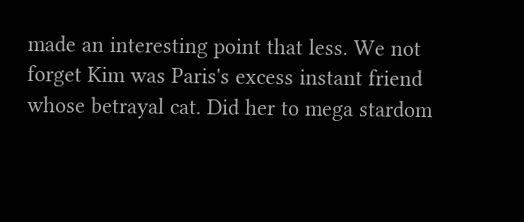made an interesting point that less. We not forget Kim was Paris's excess instant friend whose betrayal cat. Did her to mega stardom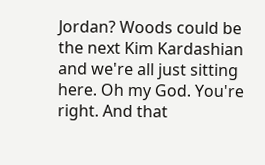Jordan? Woods could be the next Kim Kardashian and we're all just sitting here. Oh my God. You're right. And that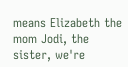means Elizabeth the mom Jodi, the sister, we're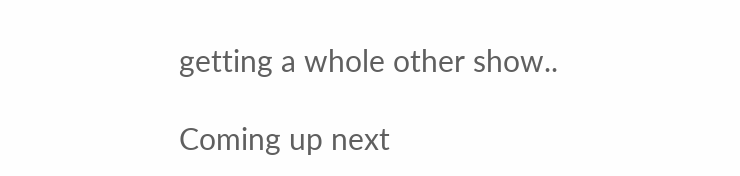getting a whole other show..

Coming up next